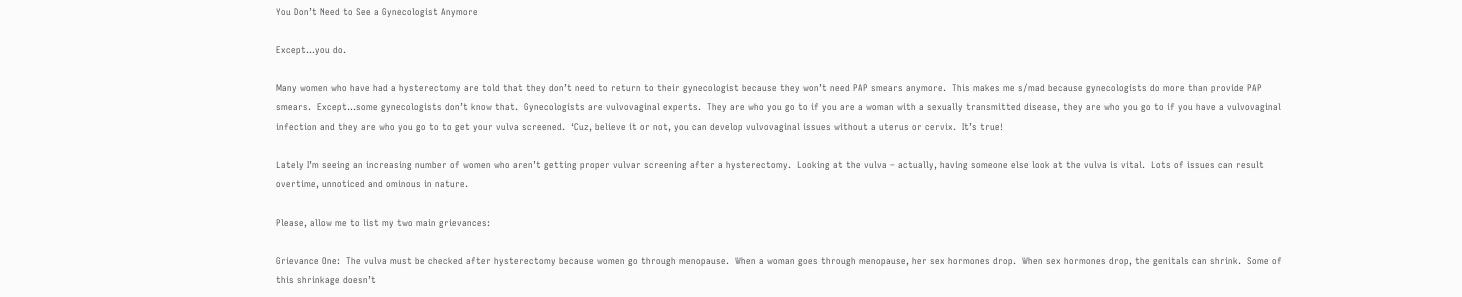You Don’t Need to See a Gynecologist Anymore

Except…you do.

Many women who have had a hysterectomy are told that they don’t need to return to their gynecologist because they won’t need PAP smears anymore.  This makes me s/mad because gynecologists do more than provide PAP smears.  Except…some gynecologists don’t know that.  Gynecologists are vulvovaginal experts.  They are who you go to if you are a woman with a sexually transmitted disease, they are who you go to if you have a vulvovaginal infection and they are who you go to to get your vulva screened.  ‘Cuz, believe it or not, you can develop vulvovaginal issues without a uterus or cervix.  It’s true!

Lately I’m seeing an increasing number of women who aren’t getting proper vulvar screening after a hysterectomy.  Looking at the vulva – actually, having someone else look at the vulva is vital.  Lots of issues can result overtime, unnoticed and ominous in nature.

Please, allow me to list my two main grievances:

Grievance One:  The vulva must be checked after hysterectomy because women go through menopause.  When a woman goes through menopause, her sex hormones drop.  When sex hormones drop, the genitals can shrink.  Some of this shrinkage doesn’t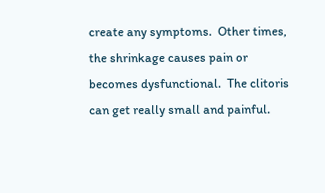create any symptoms.  Other times, the shrinkage causes pain or becomes dysfunctional.  The clitoris can get really small and painful.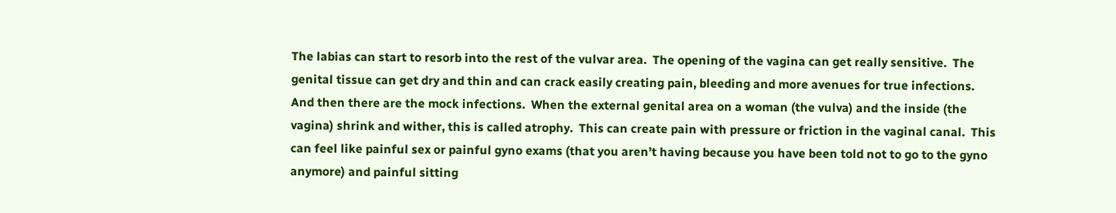The labias can start to resorb into the rest of the vulvar area.  The opening of the vagina can get really sensitive.  The genital tissue can get dry and thin and can crack easily creating pain, bleeding and more avenues for true infections.  And then there are the mock infections.  When the external genital area on a woman (the vulva) and the inside (the vagina) shrink and wither, this is called atrophy.  This can create pain with pressure or friction in the vaginal canal.  This can feel like painful sex or painful gyno exams (that you aren’t having because you have been told not to go to the gyno anymore) and painful sitting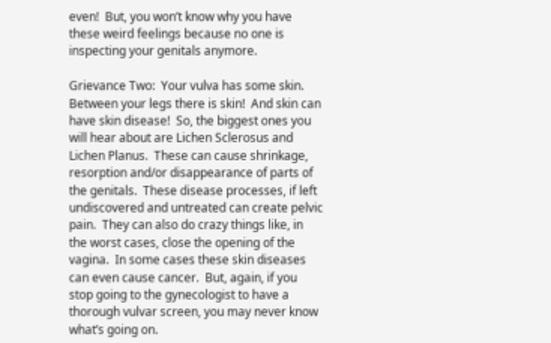even!  But, you won’t know why you have these weird feelings because no one is inspecting your genitals anymore.

Grievance Two:  Your vulva has some skin.  Between your legs there is skin!  And skin can have skin disease!  So, the biggest ones you will hear about are Lichen Sclerosus and Lichen Planus.  These can cause shrinkage, resorption and/or disappearance of parts of the genitals.  These disease processes, if left undiscovered and untreated can create pelvic pain.  They can also do crazy things like, in the worst cases, close the opening of the vagina.  In some cases these skin diseases can even cause cancer.  But, again, if you stop going to the gynecologist to have a thorough vulvar screen, you may never know what’s going on.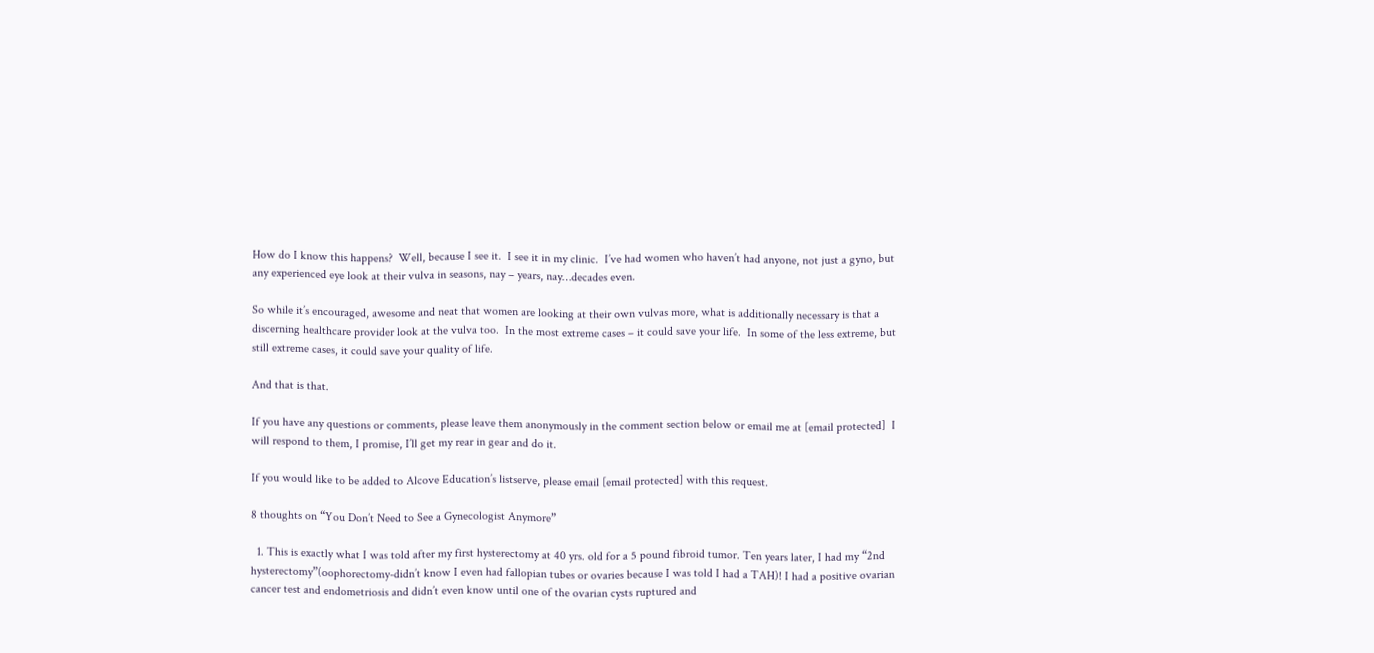How do I know this happens?  Well, because I see it.  I see it in my clinic.  I’ve had women who haven’t had anyone, not just a gyno, but any experienced eye look at their vulva in seasons, nay – years, nay…decades even.

So while it’s encouraged, awesome and neat that women are looking at their own vulvas more, what is additionally necessary is that a discerning healthcare provider look at the vulva too.  In the most extreme cases – it could save your life.  In some of the less extreme, but still extreme cases, it could save your quality of life.

And that is that.

If you have any questions or comments, please leave them anonymously in the comment section below or email me at [email protected]  I will respond to them, I promise, I’ll get my rear in gear and do it.

If you would like to be added to Alcove Education’s listserve, please email [email protected] with this request.

8 thoughts on “You Don’t Need to See a Gynecologist Anymore”

  1. This is exactly what I was told after my first hysterectomy at 40 yrs. old for a 5 pound fibroid tumor. Ten years later, I had my “2nd hysterectomy”(oophorectomy-didn’t know I even had fallopian tubes or ovaries because I was told I had a TAH)! I had a positive ovarian cancer test and endometriosis and didn’t even know until one of the ovarian cysts ruptured and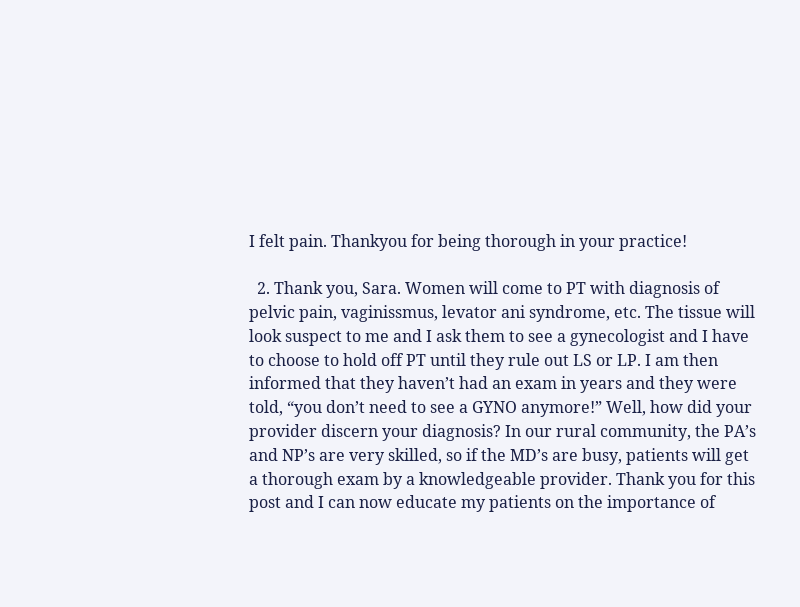I felt pain. Thankyou for being thorough in your practice!

  2. Thank you, Sara. Women will come to PT with diagnosis of pelvic pain, vaginissmus, levator ani syndrome, etc. The tissue will look suspect to me and I ask them to see a gynecologist and I have to choose to hold off PT until they rule out LS or LP. I am then informed that they haven’t had an exam in years and they were told, “you don’t need to see a GYNO anymore!” Well, how did your provider discern your diagnosis? In our rural community, the PA’s and NP’s are very skilled, so if the MD’s are busy, patients will get a thorough exam by a knowledgeable provider. Thank you for this post and I can now educate my patients on the importance of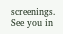screenings. See you in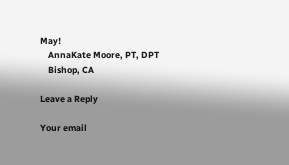May!
    AnnaKate Moore, PT, DPT
    Bishop, CA

Leave a Reply

Your email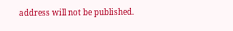address will not be published.